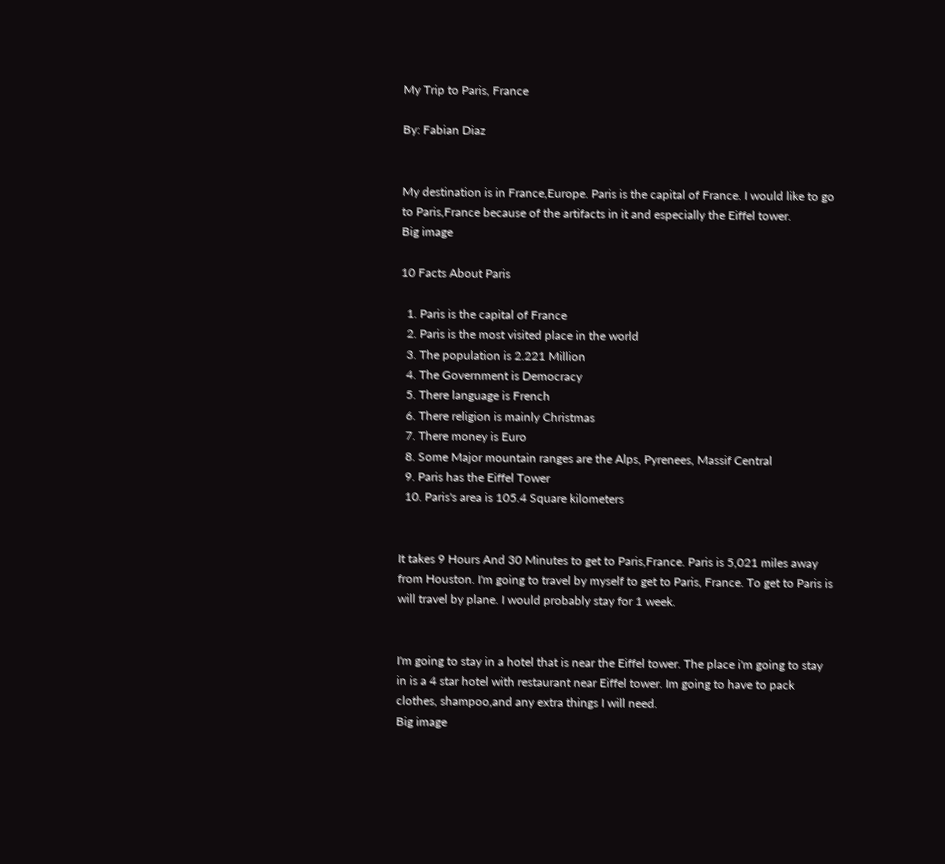My Trip to Paris, France

By: Fabian Diaz


My destination is in France,Europe. Paris is the capital of France. I would like to go to Paris,France because of the artifacts in it and especially the Eiffel tower.
Big image

10 Facts About Paris

  1. Paris is the capital of France
  2. Paris is the most visited place in the world
  3. The population is 2.221 Million
  4. The Government is Democracy
  5. There language is French
  6. There religion is mainly Christmas
  7. There money is Euro
  8. Some Major mountain ranges are the Alps, Pyrenees, Massif Central
  9. Paris has the Eiffel Tower
  10. Paris's area is 105.4 Square kilometers


It takes 9 Hours And 30 Minutes to get to Paris,France. Paris is 5,021 miles away from Houston. I'm going to travel by myself to get to Paris, France. To get to Paris is will travel by plane. I would probably stay for 1 week.


I'm going to stay in a hotel that is near the Eiffel tower. The place i'm going to stay in is a 4 star hotel with restaurant near Eiffel tower. Im going to have to pack clothes, shampoo,and any extra things I will need.
Big image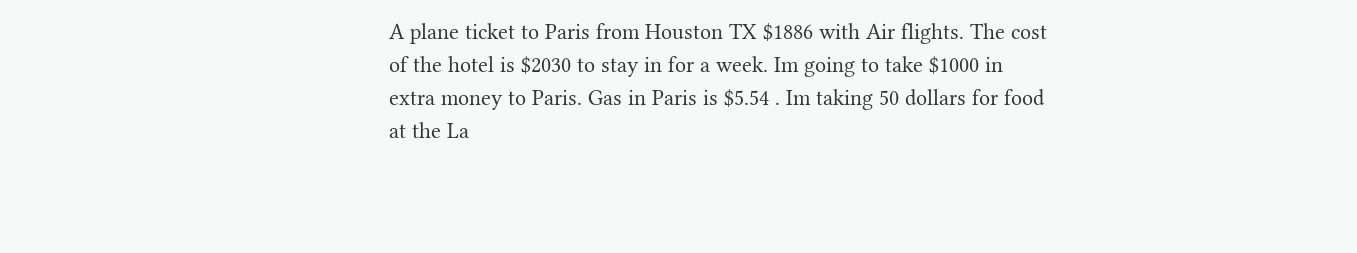A plane ticket to Paris from Houston TX $1886 with Air flights. The cost of the hotel is $2030 to stay in for a week. Im going to take $1000 in extra money to Paris. Gas in Paris is $5.54 . Im taking 50 dollars for food at the La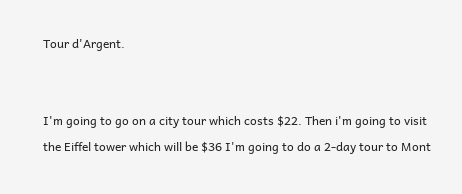Tour d'Argent.


I'm going to go on a city tour which costs $22. Then i'm going to visit the Eiffel tower which will be $36 I'm going to do a 2-day tour to Mont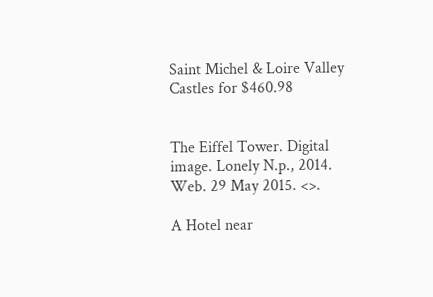Saint Michel & Loire Valley Castles for $460.98


The Eiffel Tower. Digital image. Lonely N.p., 2014. Web. 29 May 2015. <>.

A Hotel near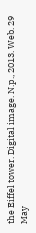the Eiffel tower. Digital image. N.p., 2013. Web. 29 May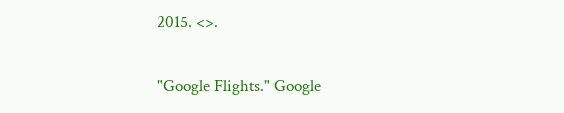2015. <>.

"Google Flights." Google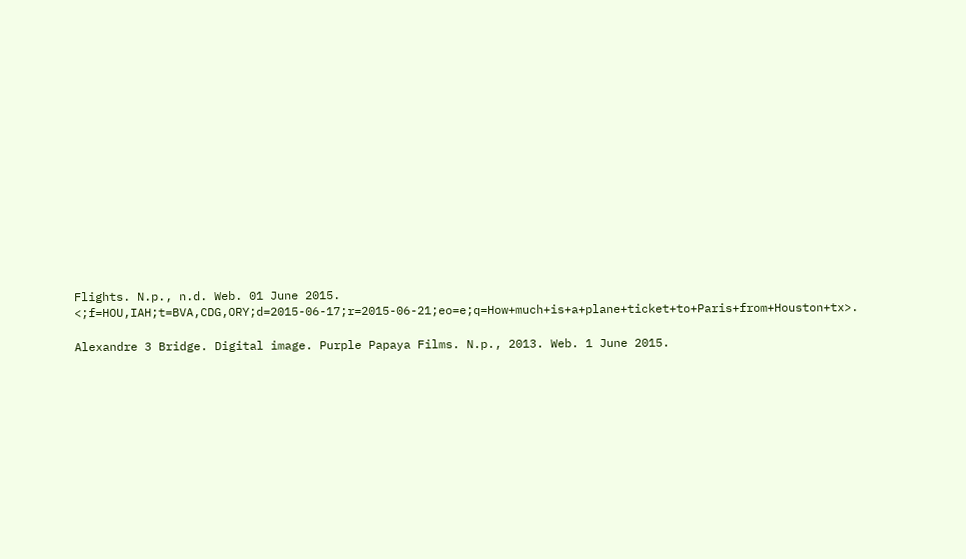Flights. N.p., n.d. Web. 01 June 2015. <;f=HOU,IAH;t=BVA,CDG,ORY;d=2015-06-17;r=2015-06-21;eo=e;q=How+much+is+a+plane+ticket+to+Paris+from+Houston+tx>.

Alexandre 3 Bridge. Digital image. Purple Papaya Films. N.p., 2013. Web. 1 June 2015.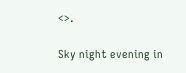<>.

Sky night evening in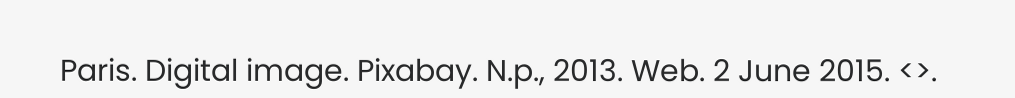Paris. Digital image. Pixabay. N.p., 2013. Web. 2 June 2015. <>.